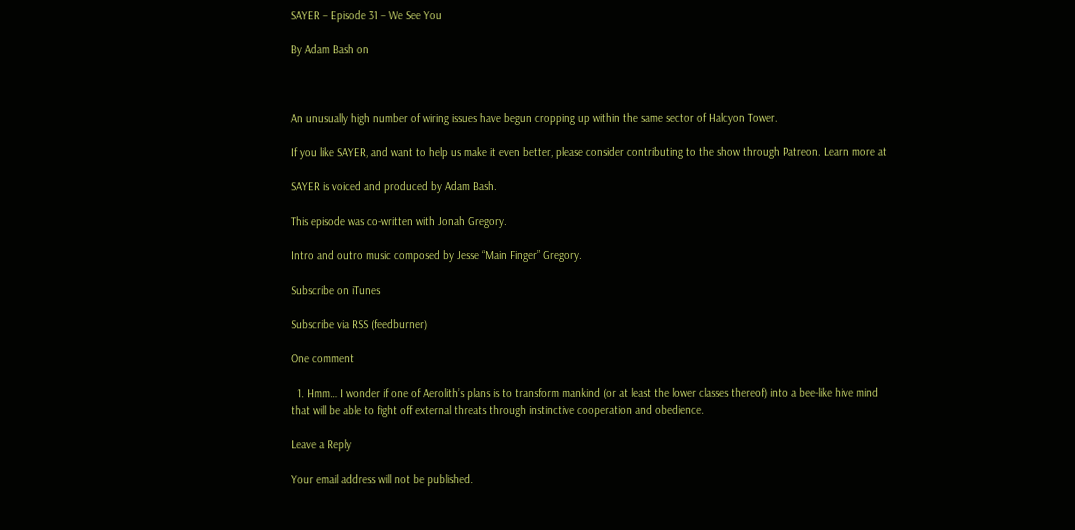SAYER – Episode 31 – We See You

By Adam Bash on



An unusually high number of wiring issues have begun cropping up within the same sector of Halcyon Tower.

If you like SAYER, and want to help us make it even better, please consider contributing to the show through Patreon. Learn more at

SAYER is voiced and produced by Adam Bash.

This episode was co-written with Jonah Gregory.

Intro and outro music composed by Jesse “Main Finger” Gregory.

Subscribe on iTunes

Subscribe via RSS (feedburner)

One comment

  1. Hmm… I wonder if one of Aerolith’s plans is to transform mankind (or at least the lower classes thereof) into a bee-like hive mind that will be able to fight off external threats through instinctive cooperation and obedience.

Leave a Reply

Your email address will not be published.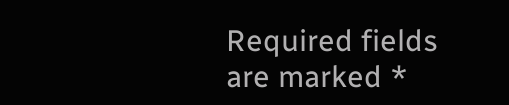Required fields are marked *